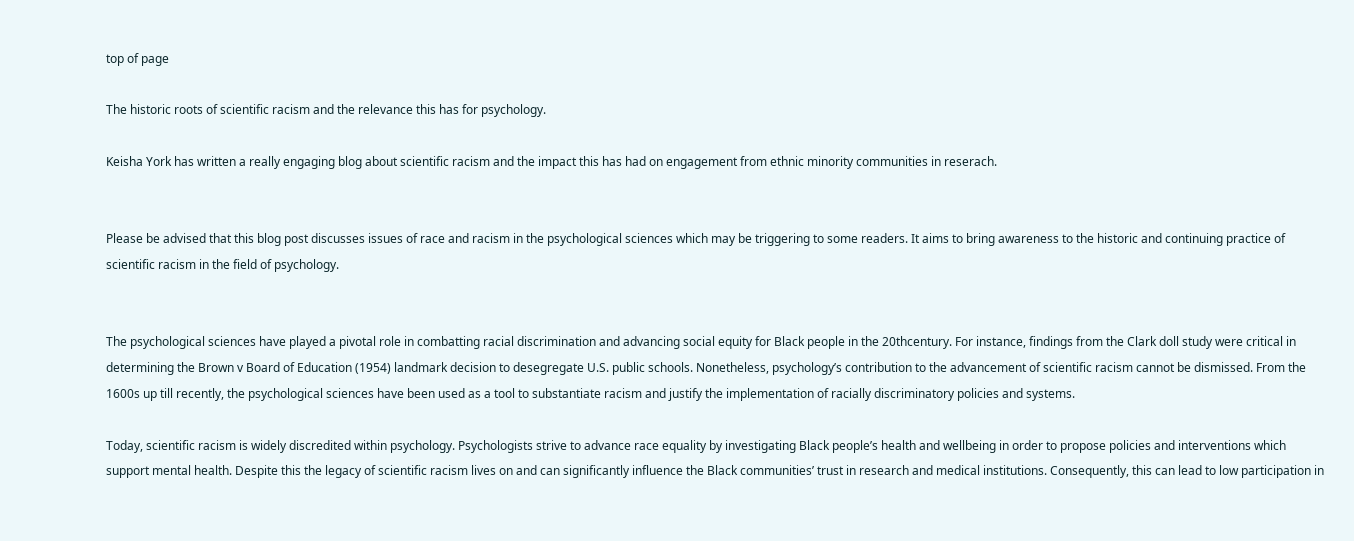top of page

The historic roots of scientific racism and the relevance this has for psychology.

Keisha York has written a really engaging blog about scientific racism and the impact this has had on engagement from ethnic minority communities in reserach.


Please be advised that this blog post discusses issues of race and racism in the psychological sciences which may be triggering to some readers. It aims to bring awareness to the historic and continuing practice of scientific racism in the field of psychology.


The psychological sciences have played a pivotal role in combatting racial discrimination and advancing social equity for Black people in the 20thcentury. For instance, findings from the Clark doll study were critical in determining the Brown v Board of Education (1954) landmark decision to desegregate U.S. public schools. Nonetheless, psychology’s contribution to the advancement of scientific racism cannot be dismissed. From the 1600s up till recently, the psychological sciences have been used as a tool to substantiate racism and justify the implementation of racially discriminatory policies and systems.

Today, scientific racism is widely discredited within psychology. Psychologists strive to advance race equality by investigating Black people’s health and wellbeing in order to propose policies and interventions which support mental health. Despite this the legacy of scientific racism lives on and can significantly influence the Black communities’ trust in research and medical institutions. Consequently, this can lead to low participation in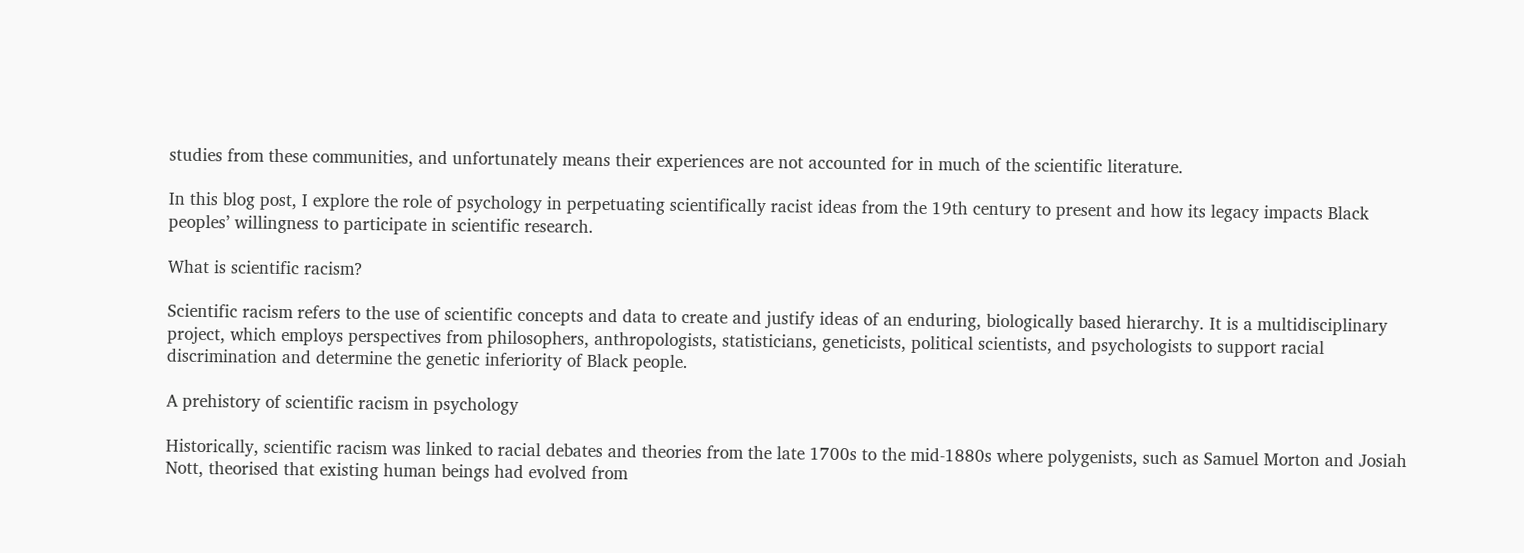studies from these communities, and unfortunately means their experiences are not accounted for in much of the scientific literature.

In this blog post, I explore the role of psychology in perpetuating scientifically racist ideas from the 19th century to present and how its legacy impacts Black peoples’ willingness to participate in scientific research.

What is scientific racism?

Scientific racism refers to the use of scientific concepts and data to create and justify ideas of an enduring, biologically based hierarchy. It is a multidisciplinary project, which employs perspectives from philosophers, anthropologists, statisticians, geneticists, political scientists, and psychologists to support racial discrimination and determine the genetic inferiority of Black people.

A prehistory of scientific racism in psychology

Historically, scientific racism was linked to racial debates and theories from the late 1700s to the mid-1880s where polygenists, such as Samuel Morton and Josiah Nott, theorised that existing human beings had evolved from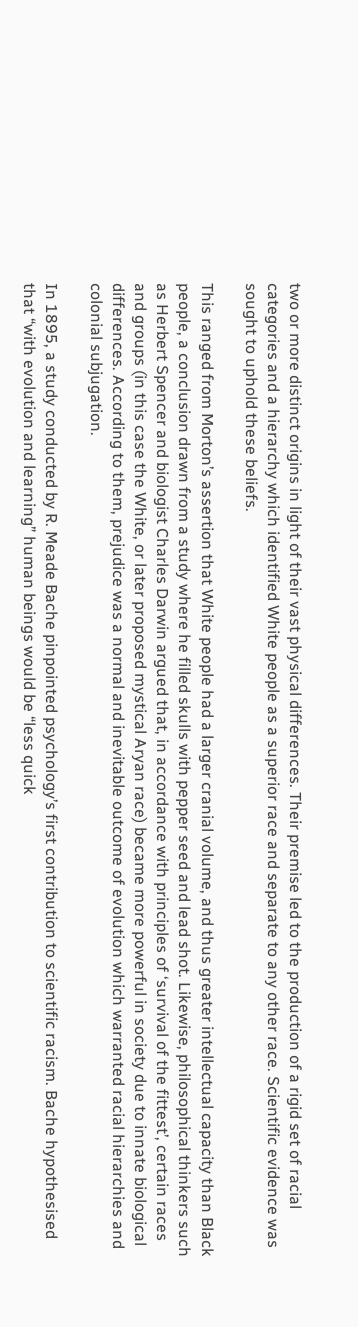two or more distinct origins in light of their vast physical differences. Their premise led to the production of a rigid set of racial categories and a hierarchy which identified White people as a superior race and separate to any other race. Scientific evidence was sought to uphold these beliefs.

This ranged from Morton’s assertion that White people had a larger cranial volume, and thus greater intellectual capacity than Black people, a conclusion drawn from a study where he filled skulls with pepper seed and lead shot. Likewise, philosophical thinkers such as Herbert Spencer and biologist Charles Darwin argued that, in accordance with principles of ‘survival of the fittest’, certain races and groups (in this case the White, or later proposed mystical Aryan race) became more powerful in society due to innate biological differences. According to them, prejudice was a normal and inevitable outcome of evolution which warranted racial hierarchies and colonial subjugation.

In 1895, a study conducted by R. Meade Bache pinpointed psychology’s first contribution to scientific racism. Bache hypothesised that “with evolution and learning” human beings would be “less quick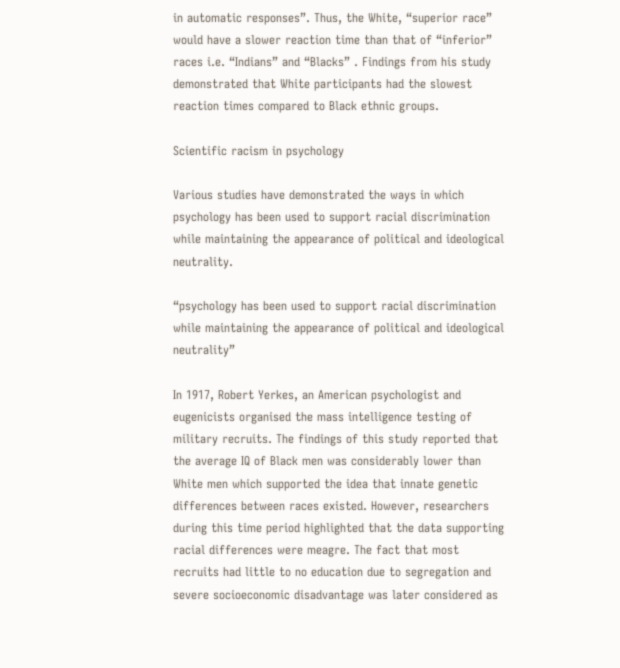in automatic responses”. Thus, the White, “superior race” would have a slower reaction time than that of “inferior” races i.e. “Indians” and “Blacks” . Findings from his study demonstrated that White participants had the slowest reaction times compared to Black ethnic groups.

Scientific racism in psychology

Various studies have demonstrated the ways in which psychology has been used to support racial discrimination while maintaining the appearance of political and ideological neutrality.

“psychology has been used to support racial discrimination while maintaining the appearance of political and ideological neutrality”

In 1917, Robert Yerkes, an American psychologist and eugenicists organised the mass intelligence testing of military recruits. The findings of this study reported that the average IQ of Black men was considerably lower than White men which supported the idea that innate genetic differences between races existed. However, researchers during this time period highlighted that the data supporting racial differences were meagre. The fact that most recruits had little to no education due to segregation and severe socioeconomic disadvantage was later considered as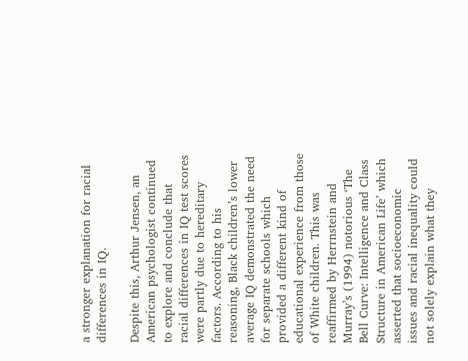a stronger explanation for racial differences in IQ.

Despite this, Arthur Jensen, an American psychologist continued to explore and conclude that racial differences in IQ test scores were partly due to hereditary factors. According to his reasoning, Black children’s lower average IQ demonstrated the need for separate schools which provided a different kind of educational experience from those of White children. This was reaffirmed by Herrnstein and Murray’s (1994) notorious ‘The Bell Curve: Intelligence and Class Structure in American Life’ which asserted that socioeconomic issues and racial inequality could not solely explain what they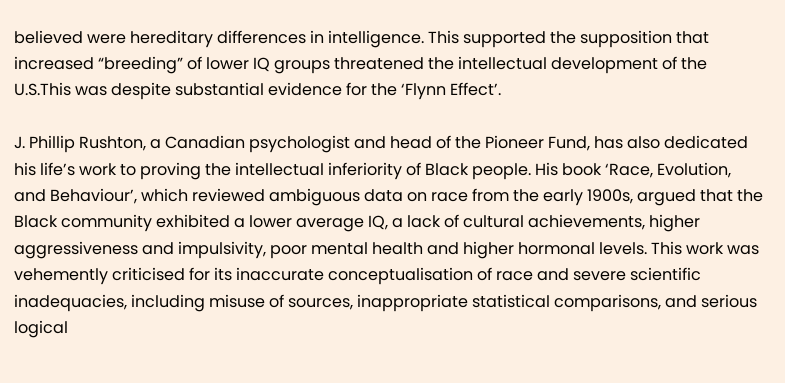believed were hereditary differences in intelligence. This supported the supposition that increased “breeding” of lower IQ groups threatened the intellectual development of the U.S.This was despite substantial evidence for the ‘Flynn Effect’.

J. Phillip Rushton, a Canadian psychologist and head of the Pioneer Fund, has also dedicated his life’s work to proving the intellectual inferiority of Black people. His book ‘Race, Evolution, and Behaviour’, which reviewed ambiguous data on race from the early 1900s, argued that the Black community exhibited a lower average IQ, a lack of cultural achievements, higher aggressiveness and impulsivity, poor mental health and higher hormonal levels. This work was vehemently criticised for its inaccurate conceptualisation of race and severe scientific inadequacies, including misuse of sources, inappropriate statistical comparisons, and serious logical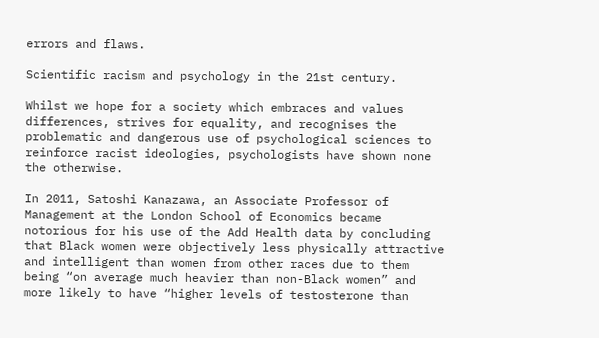errors and flaws.

Scientific racism and psychology in the 21st century.

Whilst we hope for a society which embraces and values differences, strives for equality, and recognises the problematic and dangerous use of psychological sciences to reinforce racist ideologies, psychologists have shown none the otherwise.

In 2011, Satoshi Kanazawa, an Associate Professor of Management at the London School of Economics became notorious for his use of the Add Health data by concluding that Black women were objectively less physically attractive and intelligent than women from other races due to them being “on average much heavier than non-Black women” and more likely to have “higher levels of testosterone than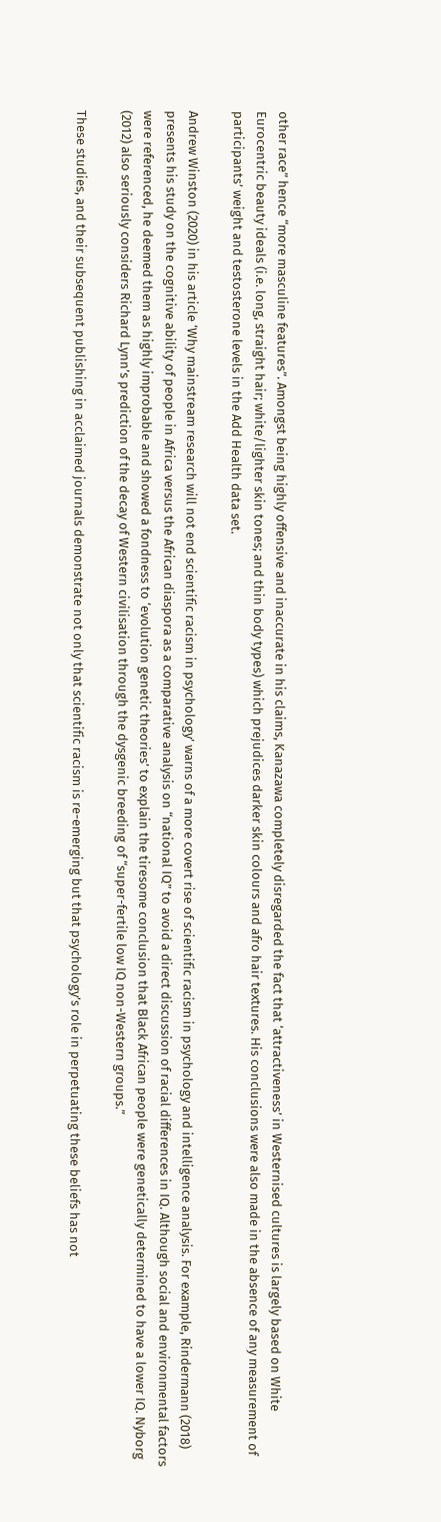other race” hence “more masculine features”. Amongst being highly offensive and inaccurate in his claims, Kanazawa completely disregarded the fact that ‘attractiveness’ in Westernised cultures is largely based on White Eurocentric beauty ideals (i.e. long, straight hair; white/lighter skin tones; and thin body types) which prejudices darker skin colours and afro hair textures. His conclusions were also made in the absence of any measurement of participants’ weight and testosterone levels in the Add Health data set.

Andrew Winston (2020) in his article ‘Why mainstream research will not end scientific racism in psychology’ warns of a more covert rise of scientific racism in psychology and intelligence analysis. For example, Rindermann (2018) presents his study on the cognitive ability of people in Africa versus the African diaspora as a comparative analysis on “national IQ” to avoid a direct discussion of racial differences in IQ. Although social and environmental factors were referenced, he deemed them as highly improbable and showed a fondness to ‘evolution genetic theories’ to explain the tiresome conclusion that Black African people were genetically determined to have a lower IQ. Nyborg (2012) also seriously considers Richard Lynn’s prediction of the decay of Western civilisation through the dysgenic breeding of “super-fertile low IQ non-Western groups.”

These studies, and their subsequent publishing in acclaimed journals demonstrate not only that scientific racism is re-emerging but that psychology’s role in perpetuating these beliefs has not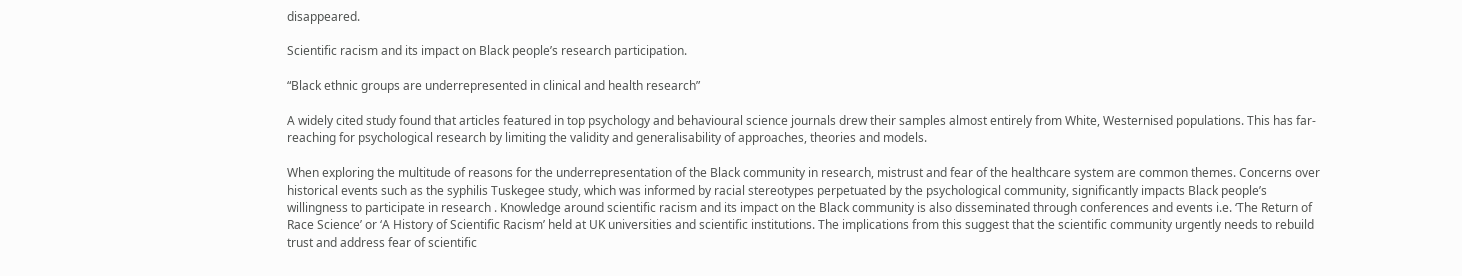disappeared.

Scientific racism and its impact on Black people’s research participation.

“Black ethnic groups are underrepresented in clinical and health research”

A widely cited study found that articles featured in top psychology and behavioural science journals drew their samples almost entirely from White, Westernised populations. This has far-reaching for psychological research by limiting the validity and generalisability of approaches, theories and models.

When exploring the multitude of reasons for the underrepresentation of the Black community in research, mistrust and fear of the healthcare system are common themes. Concerns over historical events such as the syphilis Tuskegee study, which was informed by racial stereotypes perpetuated by the psychological community, significantly impacts Black people’s willingness to participate in research . Knowledge around scientific racism and its impact on the Black community is also disseminated through conferences and events i.e. ‘The Return of Race Science’ or ‘A History of Scientific Racism’ held at UK universities and scientific institutions. The implications from this suggest that the scientific community urgently needs to rebuild trust and address fear of scientific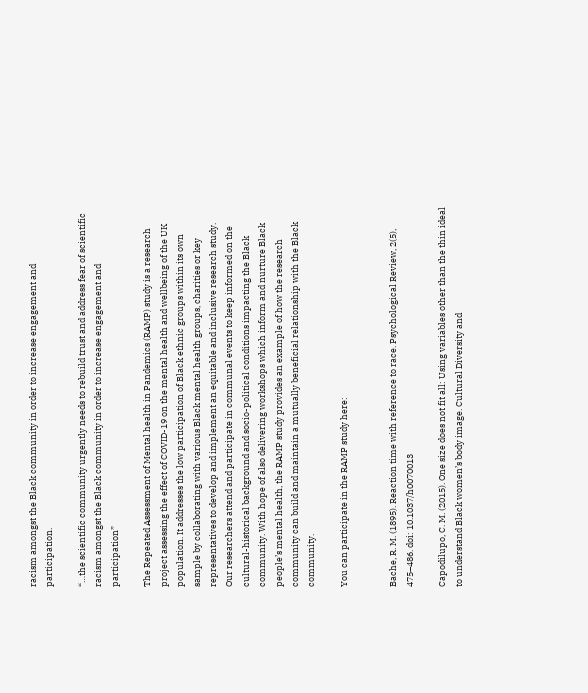racism amongst the Black community in order to increase engagement and participation.

“…the scientific community urgently needs to rebuild trust and address fear of scientific racism amongst the Black community in order to increase engagement and participation”

The Repeated Assessment of Mental health in Pandemics (RAMP) study is a research project assessing the effect of COVID-19 on the mental health and wellbeing of the UK population. It addresses the low participation of Black ethnic groups within its own sample by collaborating with various Black mental health groups, charities or key representatives to develop and implement an equitable and inclusive research study. Our researchers attend and participate in communal events to keep informed on the cultural-historical background and socio-political conditions impacting the Black community. With hope of also delivering workshops which inform and nurture Black people’s mental health, the RAMP study provides an example of how the research community can build and maintain a mutually beneficial relationship with the Black community.

You can participate in the RAMP study here:


Bache, R. M. (1895). Reaction time with reference to race. Psychological Review, 2(5), 475–486. doi: 10.1037/h0070013

Capodilupo, C. M. (2015). One size does not fit all: Using variables other than the thin ideal to understand Black women’s body image. Cultural Diversity and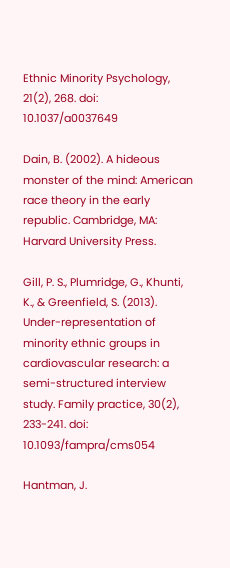Ethnic Minority Psychology, 21(2), 268. doi: 10.1037/a0037649

Dain, B. (2002). A hideous monster of the mind: American race theory in the early republic. Cambridge, MA: Harvard University Press.

Gill, P. S., Plumridge, G., Khunti, K., & Greenfield, S. (2013). Under-representation of minority ethnic groups in cardiovascular research: a semi-structured interview study. Family practice, 30(2), 233-241. doi: 10.1093/fampra/cms054

Hantman, J.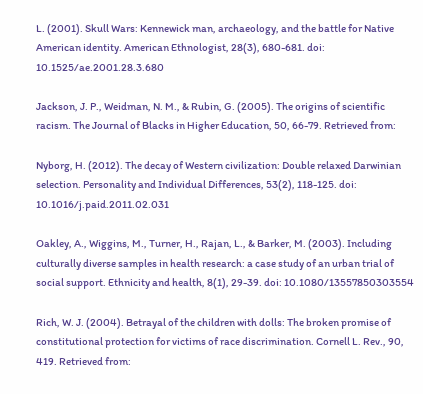L. (2001). Skull Wars: Kennewick man, archaeology, and the battle for Native American identity. American Ethnologist, 28(3), 680-681. doi: 10.1525/ae.2001.28.3.680

Jackson, J. P., Weidman, N. M., & Rubin, G. (2005). The origins of scientific racism. The Journal of Blacks in Higher Education, 50, 66-79. Retrieved from:

Nyborg, H. (2012). The decay of Western civilization: Double relaxed Darwinian selection. Personality and Individual Differences, 53(2), 118-125. doi: 10.1016/j.paid.2011.02.031

Oakley, A., Wiggins, M., Turner, H., Rajan, L., & Barker, M. (2003). Including culturally diverse samples in health research: a case study of an urban trial of social support. Ethnicity and health, 8(1), 29-39. doi: 10.1080/13557850303554

Rich, W. J. (2004). Betrayal of the children with dolls: The broken promise of constitutional protection for victims of race discrimination. Cornell L. Rev., 90, 419. Retrieved from: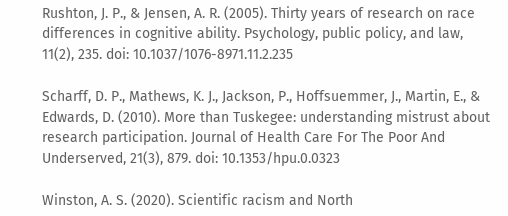Rushton, J. P., & Jensen, A. R. (2005). Thirty years of research on race differences in cognitive ability. Psychology, public policy, and law, 11(2), 235. doi: 10.1037/1076-8971.11.2.235

Scharff, D. P., Mathews, K. J., Jackson, P., Hoffsuemmer, J., Martin, E., & Edwards, D. (2010). More than Tuskegee: understanding mistrust about research participation. Journal of Health Care For The Poor And Underserved, 21(3), 879. doi: 10.1353/hpu.0.0323

Winston, A. S. (2020). Scientific racism and North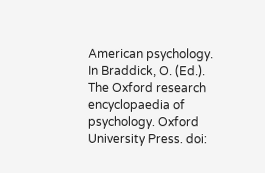American psychology. In Braddick, O. (Ed.). The Oxford research encyclopaedia of psychology. Oxford University Press. doi: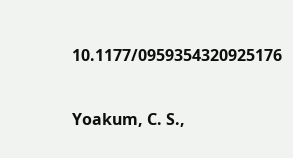10.1177/0959354320925176

Yoakum, C. S.,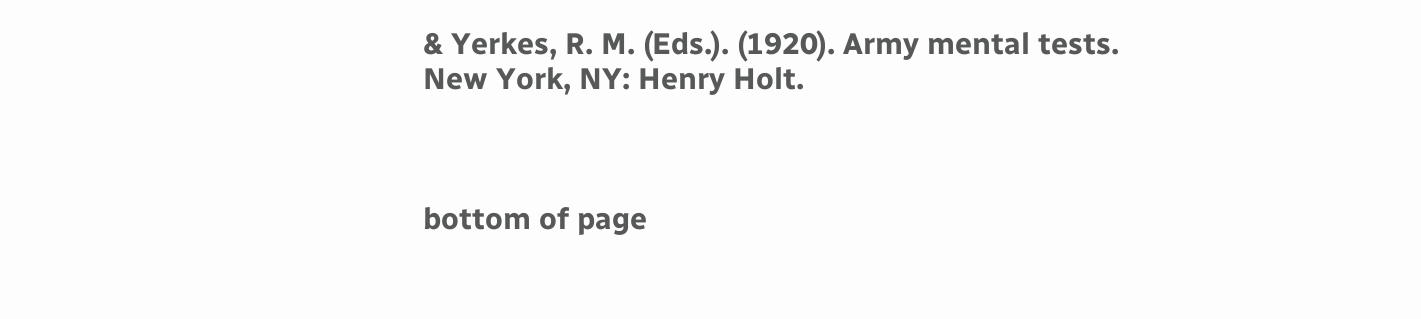& Yerkes, R. M. (Eds.). (1920). Army mental tests. New York, NY: Henry Holt.



bottom of page